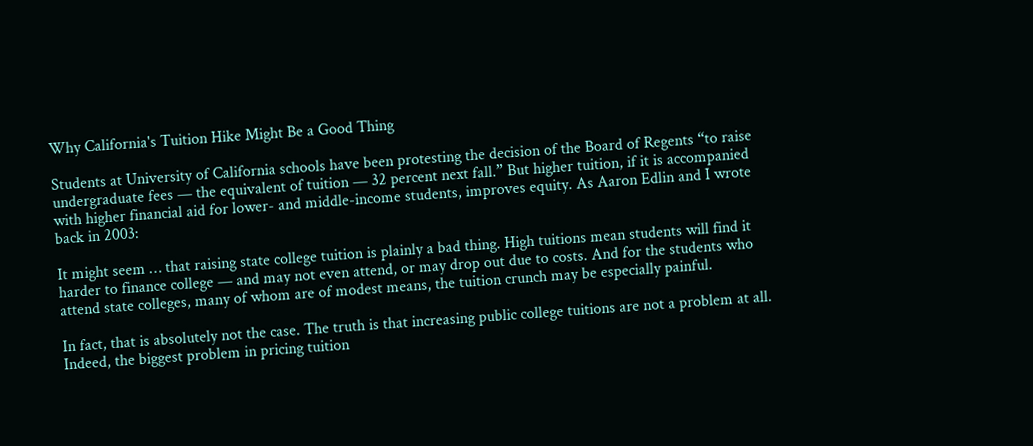Why California's Tuition Hike Might Be a Good Thing

Students at University of California schools have been protesting the decision of the Board of Regents “to raise undergraduate fees — the equivalent of tuition — 32 percent next fall.” But higher tuition, if it is accompanied with higher financial aid for lower- and middle-income students, improves equity. As Aaron Edlin and I wrote back in 2003:

It might seem … that raising state college tuition is plainly a bad thing. High tuitions mean students will find it harder to finance college — and may not even attend, or may drop out due to costs. And for the students who attend state colleges, many of whom are of modest means, the tuition crunch may be especially painful.

In fact, that is absolutely not the case. The truth is that increasing public college tuitions are not a problem at all. Indeed, the biggest problem in pricing tuition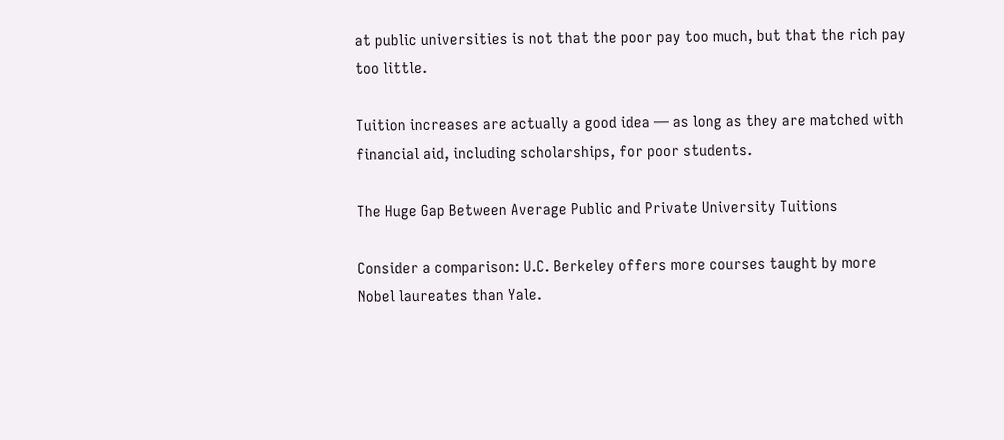at public universities is not that the poor pay too much, but that the rich pay too little.

Tuition increases are actually a good idea — as long as they are matched with financial aid, including scholarships, for poor students.

The Huge Gap Between Average Public and Private University Tuitions

Consider a comparison: U.C. Berkeley offers more courses taught by more Nobel laureates than Yale.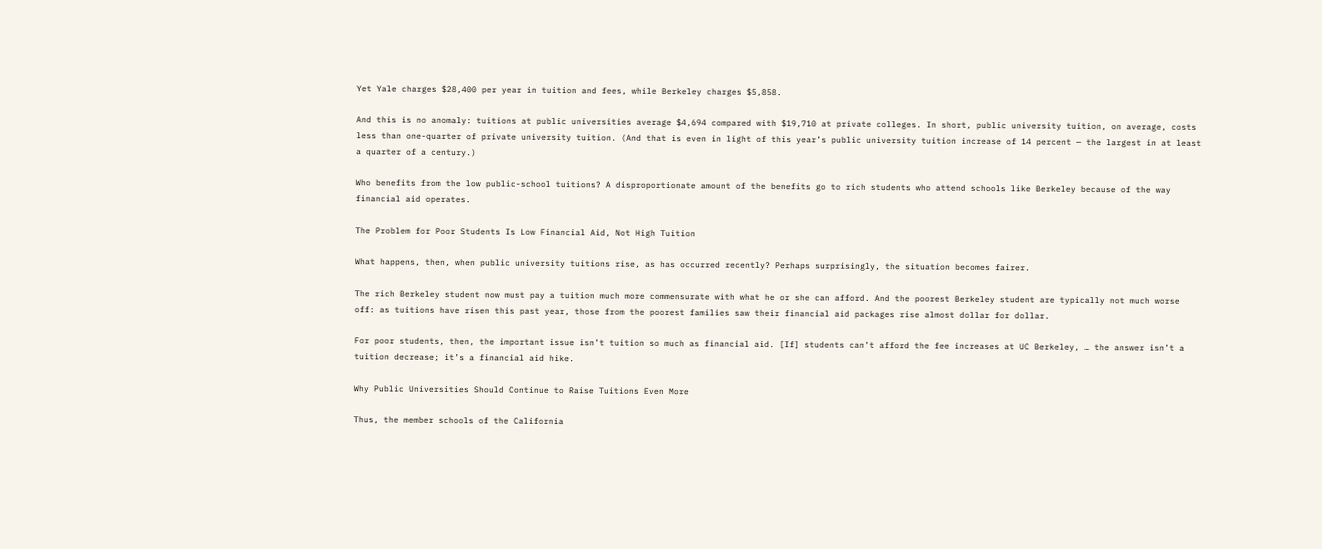Yet Yale charges $28,400 per year in tuition and fees, while Berkeley charges $5,858.

And this is no anomaly: tuitions at public universities average $4,694 compared with $19,710 at private colleges. In short, public university tuition, on average, costs less than one-quarter of private university tuition. (And that is even in light of this year’s public university tuition increase of 14 percent — the largest in at least a quarter of a century.)

Who benefits from the low public-school tuitions? A disproportionate amount of the benefits go to rich students who attend schools like Berkeley because of the way financial aid operates.

The Problem for Poor Students Is Low Financial Aid, Not High Tuition

What happens, then, when public university tuitions rise, as has occurred recently? Perhaps surprisingly, the situation becomes fairer.

The rich Berkeley student now must pay a tuition much more commensurate with what he or she can afford. And the poorest Berkeley student are typically not much worse off: as tuitions have risen this past year, those from the poorest families saw their financial aid packages rise almost dollar for dollar.

For poor students, then, the important issue isn’t tuition so much as financial aid. [If] students can’t afford the fee increases at UC Berkeley, … the answer isn’t a tuition decrease; it’s a financial aid hike.

Why Public Universities Should Continue to Raise Tuitions Even More

Thus, the member schools of the California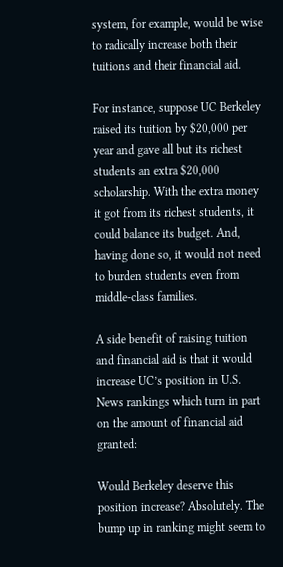system, for example, would be wise to radically increase both their tuitions and their financial aid.

For instance, suppose UC Berkeley raised its tuition by $20,000 per year and gave all but its richest students an extra $20,000 scholarship. With the extra money it got from its richest students, it could balance its budget. And, having done so, it would not need to burden students even from middle-class families.

A side benefit of raising tuition and financial aid is that it would increase UC’s position in U.S. News rankings which turn in part on the amount of financial aid granted:

Would Berkeley deserve this position increase? Absolutely. The bump up in ranking might seem to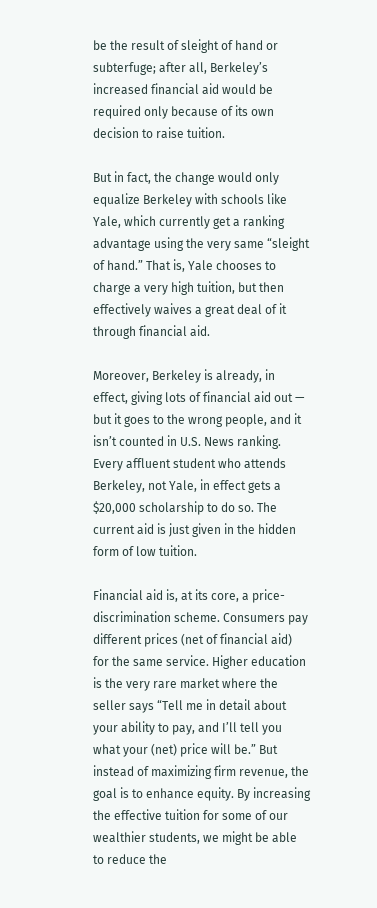be the result of sleight of hand or subterfuge; after all, Berkeley’s increased financial aid would be required only because of its own decision to raise tuition.

But in fact, the change would only equalize Berkeley with schools like Yale, which currently get a ranking advantage using the very same “sleight of hand.” That is, Yale chooses to charge a very high tuition, but then effectively waives a great deal of it through financial aid.

Moreover, Berkeley is already, in effect, giving lots of financial aid out — but it goes to the wrong people, and it isn’t counted in U.S. News ranking. Every affluent student who attends Berkeley, not Yale, in effect gets a $20,000 scholarship to do so. The current aid is just given in the hidden form of low tuition.

Financial aid is, at its core, a price-discrimination scheme. Consumers pay different prices (net of financial aid) for the same service. Higher education is the very rare market where the seller says “Tell me in detail about your ability to pay, and I’ll tell you what your (net) price will be.” But instead of maximizing firm revenue, the goal is to enhance equity. By increasing the effective tuition for some of our wealthier students, we might be able to reduce the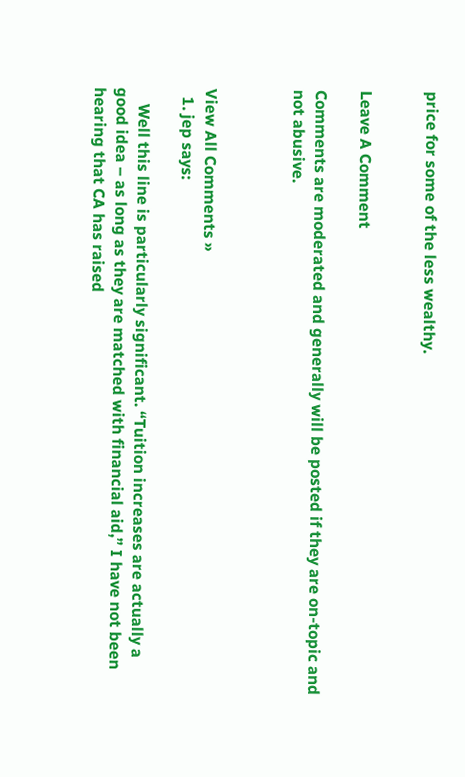price for some of the less wealthy.


Leave A Comment

Comments are moderated and generally will be posted if they are on-topic and not abusive.



View All Comments »
  1. jep says:

    Well this line is particularly significant. “Tuition increases are actually a good idea – as long as they are matched with financial aid,” I have not been hearing that CA has raised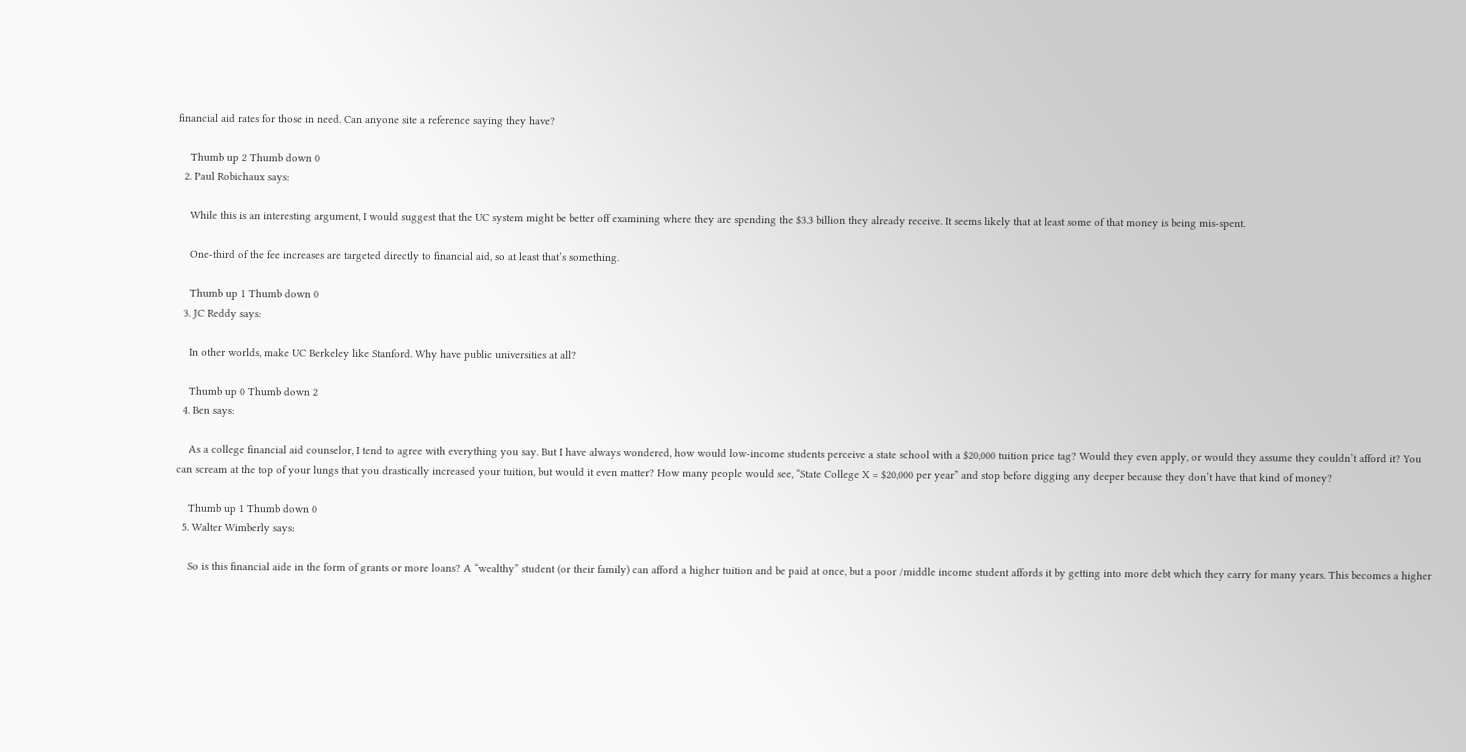financial aid rates for those in need. Can anyone site a reference saying they have?

    Thumb up 2 Thumb down 0
  2. Paul Robichaux says:

    While this is an interesting argument, I would suggest that the UC system might be better off examining where they are spending the $3.3 billion they already receive. It seems likely that at least some of that money is being mis-spent.

    One-third of the fee increases are targeted directly to financial aid, so at least that’s something.

    Thumb up 1 Thumb down 0
  3. JC Reddy says:

    In other worlds, make UC Berkeley like Stanford. Why have public universities at all?

    Thumb up 0 Thumb down 2
  4. Ben says:

    As a college financial aid counselor, I tend to agree with everything you say. But I have always wondered, how would low-income students perceive a state school with a $20,000 tuition price tag? Would they even apply, or would they assume they couldn’t afford it? You can scream at the top of your lungs that you drastically increased your tuition, but would it even matter? How many people would see, “State College X = $20,000 per year” and stop before digging any deeper because they don’t have that kind of money?

    Thumb up 1 Thumb down 0
  5. Walter Wimberly says:

    So is this financial aide in the form of grants or more loans? A “wealthy” student (or their family) can afford a higher tuition and be paid at once, but a poor /middle income student affords it by getting into more debt which they carry for many years. This becomes a higher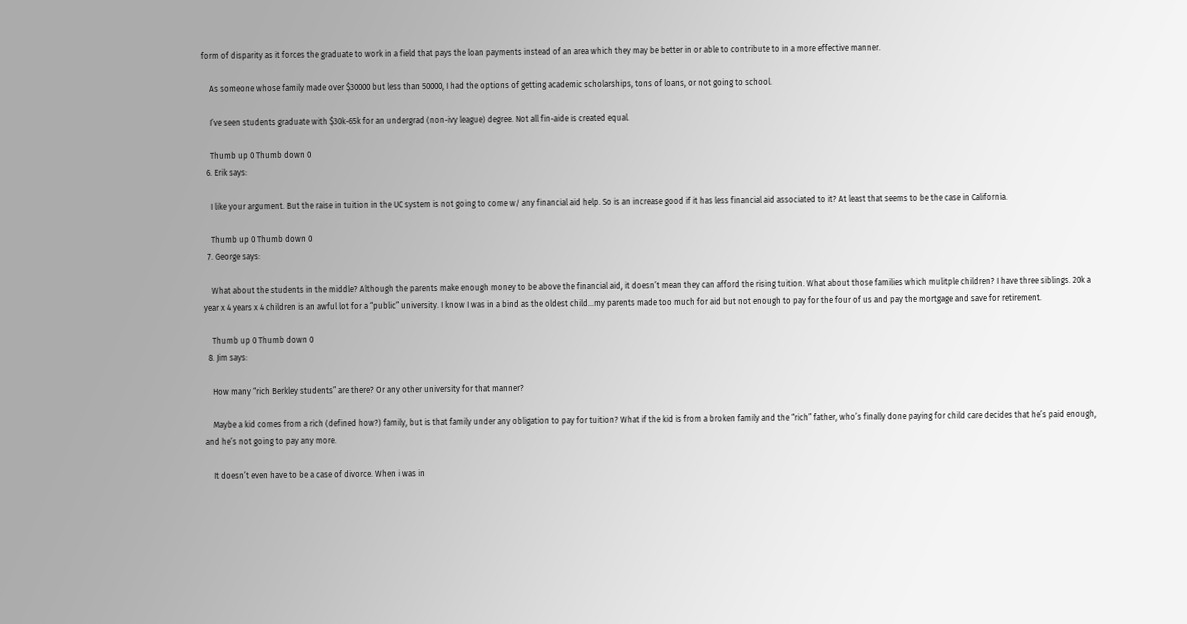form of disparity as it forces the graduate to work in a field that pays the loan payments instead of an area which they may be better in or able to contribute to in a more effective manner.

    As someone whose family made over $30000 but less than 50000, I had the options of getting academic scholarships, tons of loans, or not going to school.

    I’ve seen students graduate with $30k-65k for an undergrad (non-ivy league) degree. Not all fin-aide is created equal.

    Thumb up 0 Thumb down 0
  6. Erik says:

    I like your argument. But the raise in tuition in the UC system is not going to come w/ any financial aid help. So is an increase good if it has less financial aid associated to it? At least that seems to be the case in California.

    Thumb up 0 Thumb down 0
  7. George says:

    What about the students in the middle? Although the parents make enough money to be above the financial aid, it doesn’t mean they can afford the rising tuition. What about those families which mulitple children? I have three siblings. 20k a year x 4 years x 4 children is an awful lot for a “public” university. I know I was in a bind as the oldest child…my parents made too much for aid but not enough to pay for the four of us and pay the mortgage and save for retirement.

    Thumb up 0 Thumb down 0
  8. Jim says:

    How many “rich Berkley students” are there? Or any other university for that manner?

    Maybe a kid comes from a rich (defined how?) family, but is that family under any obligation to pay for tuition? What if the kid is from a broken family and the “rich” father, who’s finally done paying for child care decides that he’s paid enough, and he’s not going to pay any more.

    It doesn’t even have to be a case of divorce. When i was in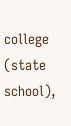college (state school),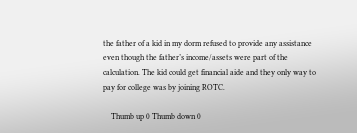the father of a kid in my dorm refused to provide any assistance even though the father’s income/assets were part of the calculation. The kid could get financial aide and they only way to pay for college was by joining ROTC.

    Thumb up 0 Thumb down 0